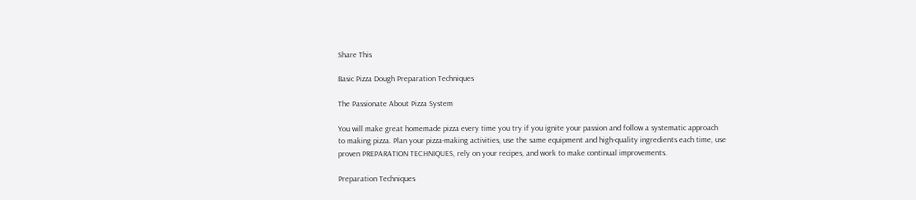Share This

Basic Pizza Dough Preparation Techniques

The Passionate About Pizza System

You will make great homemade pizza every time you try if you ignite your passion and follow a systematic approach to making pizza. Plan your pizza-making activities, use the same equipment and high-quality ingredients each time, use proven PREPARATION TECHNIQUES, rely on your recipes, and work to make continual improvements.

Preparation Techniques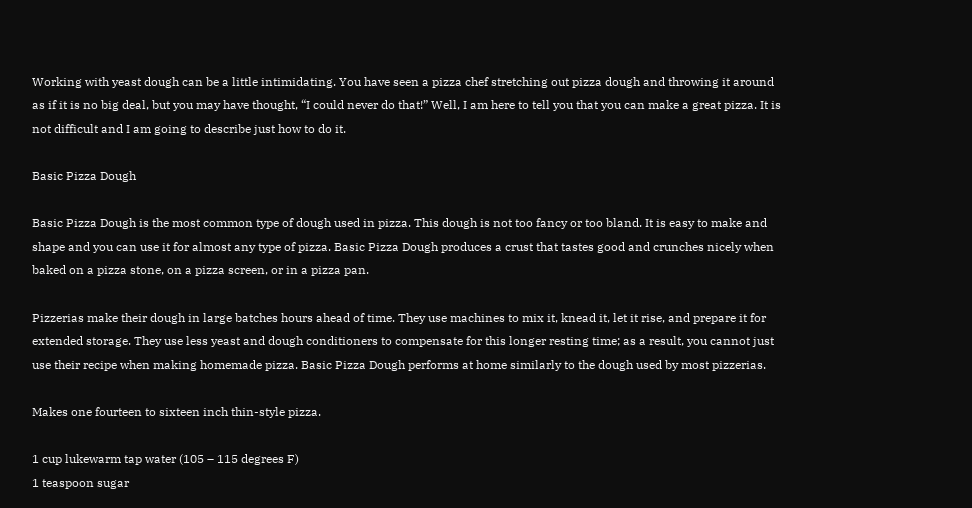Working with yeast dough can be a little intimidating. You have seen a pizza chef stretching out pizza dough and throwing it around as if it is no big deal, but you may have thought, “I could never do that!” Well, I am here to tell you that you can make a great pizza. It is not difficult and I am going to describe just how to do it.

Basic Pizza Dough

Basic Pizza Dough is the most common type of dough used in pizza. This dough is not too fancy or too bland. It is easy to make and shape and you can use it for almost any type of pizza. Basic Pizza Dough produces a crust that tastes good and crunches nicely when baked on a pizza stone, on a pizza screen, or in a pizza pan.

Pizzerias make their dough in large batches hours ahead of time. They use machines to mix it, knead it, let it rise, and prepare it for extended storage. They use less yeast and dough conditioners to compensate for this longer resting time; as a result, you cannot just use their recipe when making homemade pizza. Basic Pizza Dough performs at home similarly to the dough used by most pizzerias.

Makes one fourteen to sixteen inch thin-style pizza.

1 cup lukewarm tap water (105 – 115 degrees F)
1 teaspoon sugar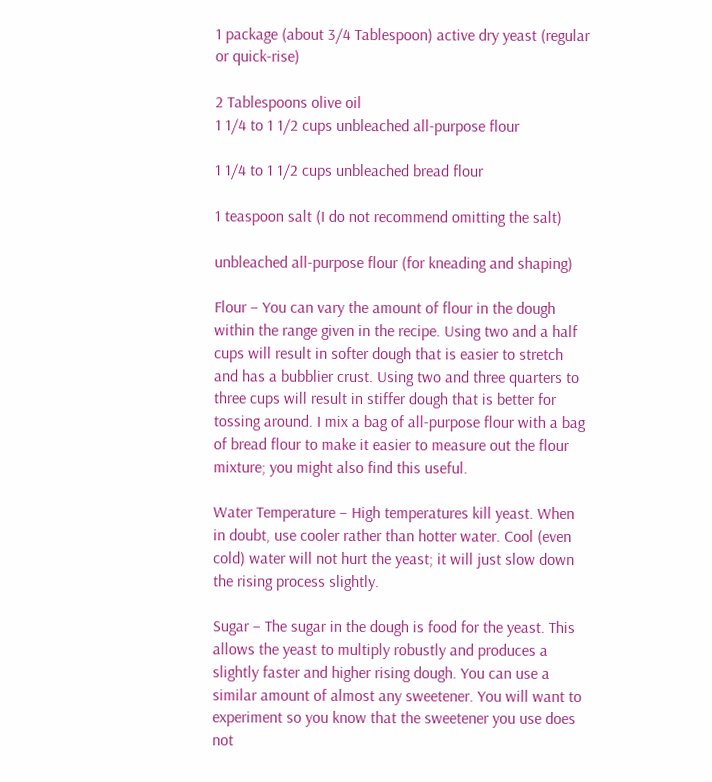1 package (about 3/4 Tablespoon) active dry yeast (regular or quick-rise)

2 Tablespoons olive oil
1 1/4 to 1 1/2 cups unbleached all-purpose flour

1 1/4 to 1 1/2 cups unbleached bread flour

1 teaspoon salt (I do not recommend omitting the salt)

unbleached all-purpose flour (for kneading and shaping)

Flour – You can vary the amount of flour in the dough within the range given in the recipe. Using two and a half cups will result in softer dough that is easier to stretch and has a bubblier crust. Using two and three quarters to three cups will result in stiffer dough that is better for tossing around. I mix a bag of all-purpose flour with a bag of bread flour to make it easier to measure out the flour mixture; you might also find this useful.

Water Temperature – High temperatures kill yeast. When in doubt, use cooler rather than hotter water. Cool (even cold) water will not hurt the yeast; it will just slow down the rising process slightly.

Sugar – The sugar in the dough is food for the yeast. This allows the yeast to multiply robustly and produces a slightly faster and higher rising dough. You can use a similar amount of almost any sweetener. You will want to experiment so you know that the sweetener you use does not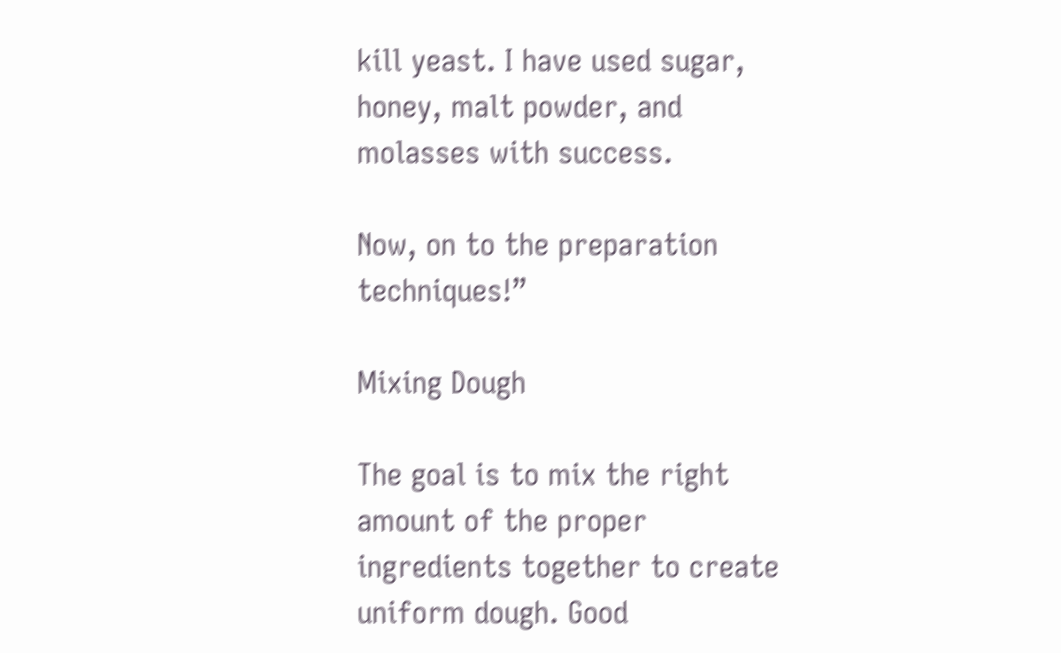kill yeast. I have used sugar, honey, malt powder, and molasses with success.

Now, on to the preparation techniques!”

Mixing Dough

The goal is to mix the right amount of the proper ingredients together to create uniform dough. Good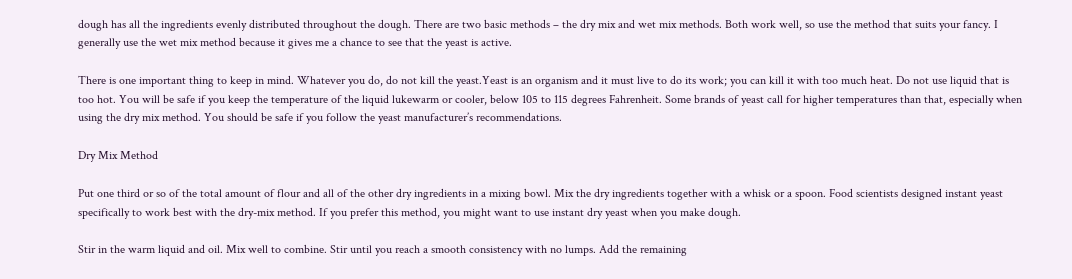dough has all the ingredients evenly distributed throughout the dough. There are two basic methods – the dry mix and wet mix methods. Both work well, so use the method that suits your fancy. I generally use the wet mix method because it gives me a chance to see that the yeast is active.

There is one important thing to keep in mind. Whatever you do, do not kill the yeast.Yeast is an organism and it must live to do its work; you can kill it with too much heat. Do not use liquid that is too hot. You will be safe if you keep the temperature of the liquid lukewarm or cooler, below 105 to 115 degrees Fahrenheit. Some brands of yeast call for higher temperatures than that, especially when using the dry mix method. You should be safe if you follow the yeast manufacturer’s recommendations.

Dry Mix Method

Put one third or so of the total amount of flour and all of the other dry ingredients in a mixing bowl. Mix the dry ingredients together with a whisk or a spoon. Food scientists designed instant yeast specifically to work best with the dry-mix method. If you prefer this method, you might want to use instant dry yeast when you make dough.

Stir in the warm liquid and oil. Mix well to combine. Stir until you reach a smooth consistency with no lumps. Add the remaining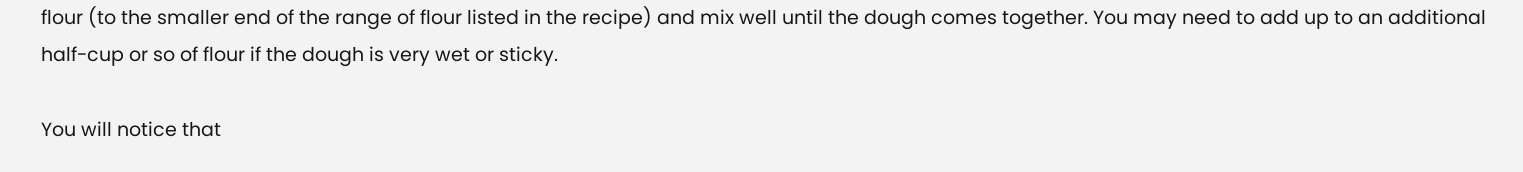flour (to the smaller end of the range of flour listed in the recipe) and mix well until the dough comes together. You may need to add up to an additional half-cup or so of flour if the dough is very wet or sticky.

You will notice that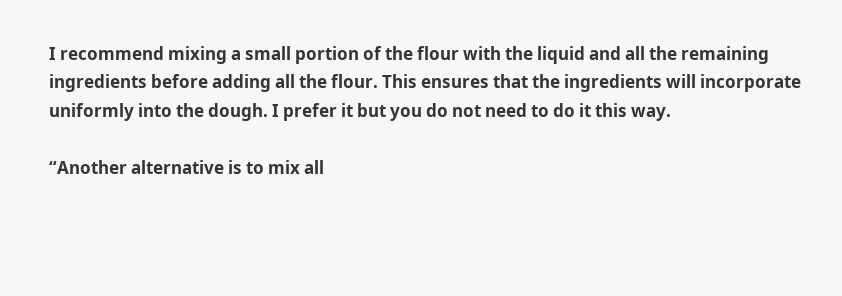I recommend mixing a small portion of the flour with the liquid and all the remaining ingredients before adding all the flour. This ensures that the ingredients will incorporate uniformly into the dough. I prefer it but you do not need to do it this way.

“Another alternative is to mix all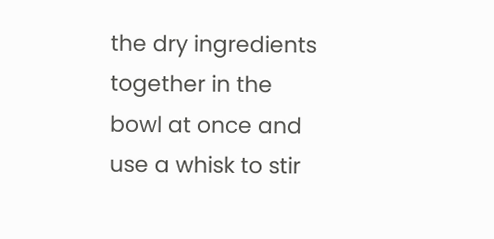the dry ingredients together in the bowl at once and use a whisk to stir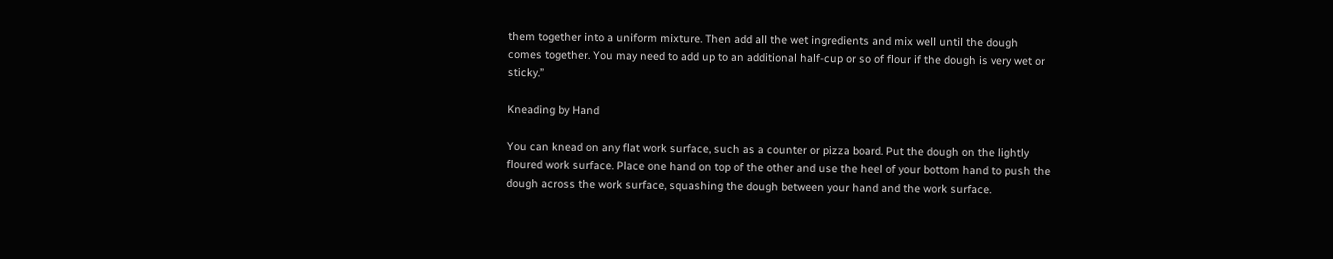them together into a uniform mixture. Then add all the wet ingredients and mix well until the dough comes together. You may need to add up to an additional half-cup or so of flour if the dough is very wet or sticky.”

Kneading by Hand

You can knead on any flat work surface, such as a counter or pizza board. Put the dough on the lightly floured work surface. Place one hand on top of the other and use the heel of your bottom hand to push the dough across the work surface, squashing the dough between your hand and the work surface.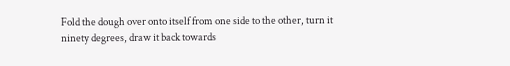Fold the dough over onto itself from one side to the other, turn it ninety degrees, draw it back towards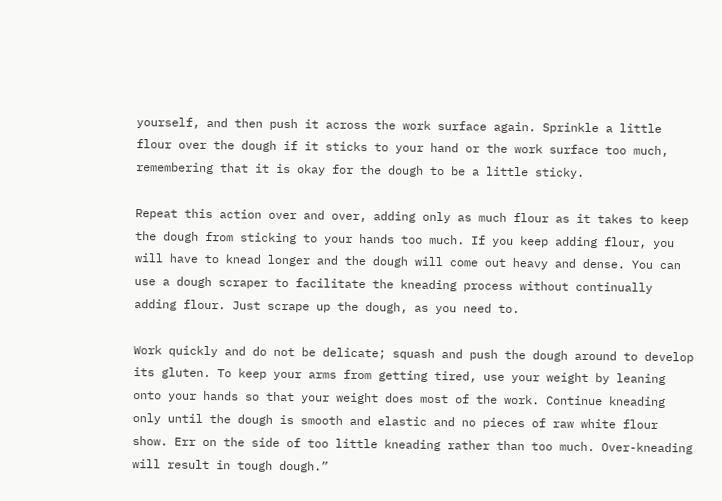yourself, and then push it across the work surface again. Sprinkle a little flour over the dough if it sticks to your hand or the work surface too much, remembering that it is okay for the dough to be a little sticky.

Repeat this action over and over, adding only as much flour as it takes to keep the dough from sticking to your hands too much. If you keep adding flour, you will have to knead longer and the dough will come out heavy and dense. You can use a dough scraper to facilitate the kneading process without continually adding flour. Just scrape up the dough, as you need to.

Work quickly and do not be delicate; squash and push the dough around to develop its gluten. To keep your arms from getting tired, use your weight by leaning onto your hands so that your weight does most of the work. Continue kneading only until the dough is smooth and elastic and no pieces of raw white flour show. Err on the side of too little kneading rather than too much. Over-kneading will result in tough dough.”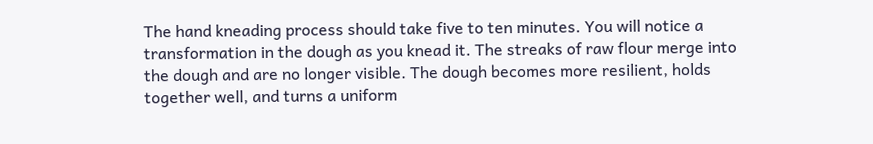The hand kneading process should take five to ten minutes. You will notice a transformation in the dough as you knead it. The streaks of raw flour merge into the dough and are no longer visible. The dough becomes more resilient, holds together well, and turns a uniform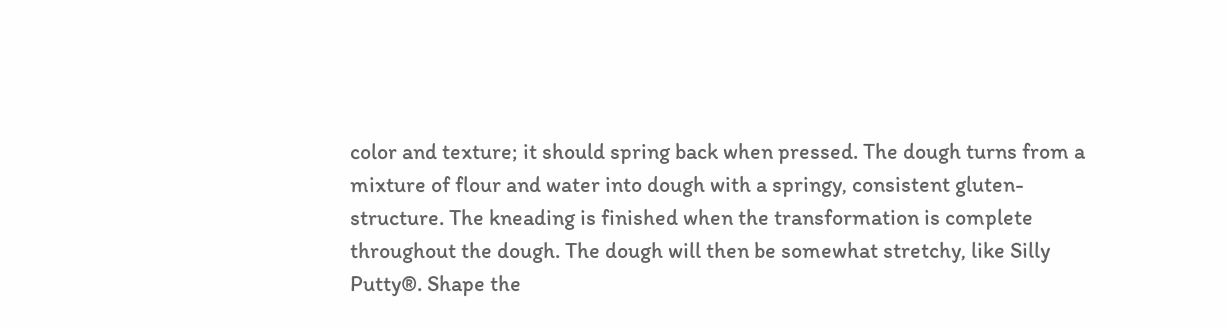color and texture; it should spring back when pressed. The dough turns from a mixture of flour and water into dough with a springy, consistent gluten-structure. The kneading is finished when the transformation is complete throughout the dough. The dough will then be somewhat stretchy, like Silly Putty®. Shape the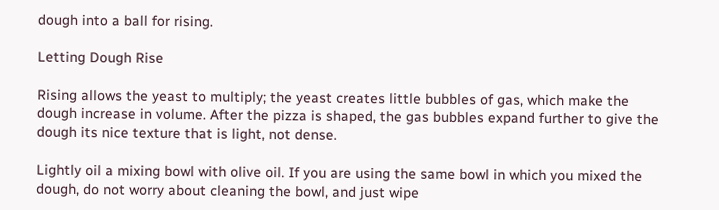dough into a ball for rising.

Letting Dough Rise

Rising allows the yeast to multiply; the yeast creates little bubbles of gas, which make the dough increase in volume. After the pizza is shaped, the gas bubbles expand further to give the dough its nice texture that is light, not dense.

Lightly oil a mixing bowl with olive oil. If you are using the same bowl in which you mixed the dough, do not worry about cleaning the bowl, and just wipe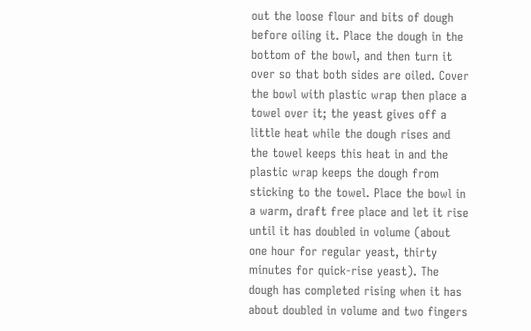out the loose flour and bits of dough before oiling it. Place the dough in the bottom of the bowl, and then turn it over so that both sides are oiled. Cover the bowl with plastic wrap then place a towel over it; the yeast gives off a little heat while the dough rises and the towel keeps this heat in and the plastic wrap keeps the dough from sticking to the towel. Place the bowl in a warm, draft free place and let it rise until it has doubled in volume (about one hour for regular yeast, thirty minutes for quick-rise yeast). The dough has completed rising when it has about doubled in volume and two fingers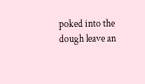poked into the dough leave an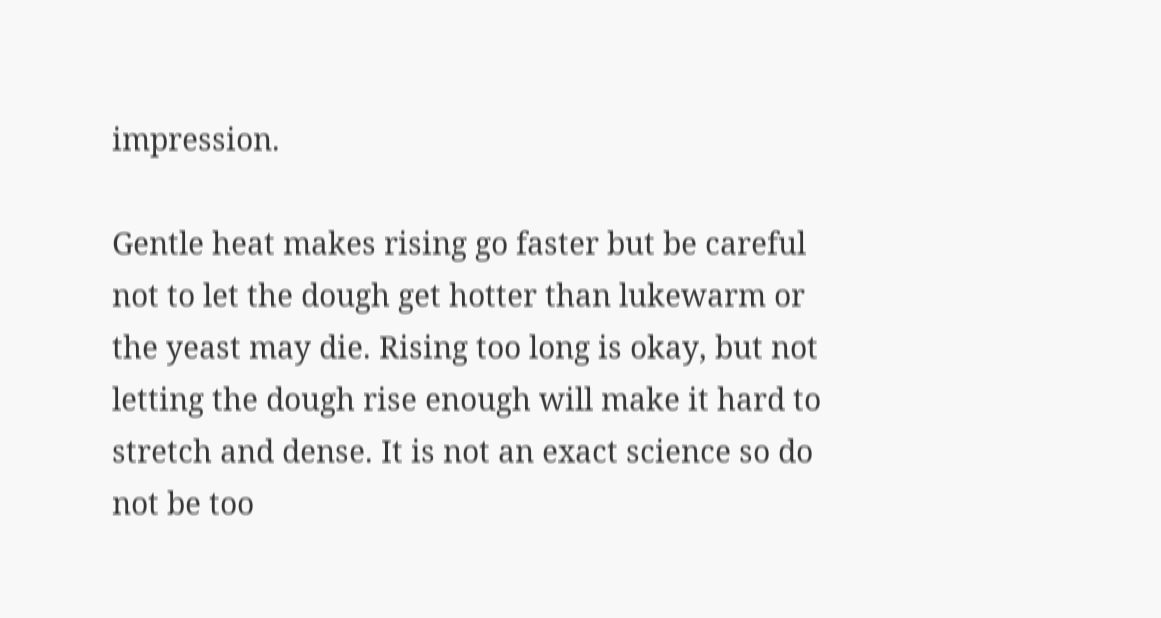impression.

Gentle heat makes rising go faster but be careful not to let the dough get hotter than lukewarm or the yeast may die. Rising too long is okay, but not letting the dough rise enough will make it hard to stretch and dense. It is not an exact science so do not be too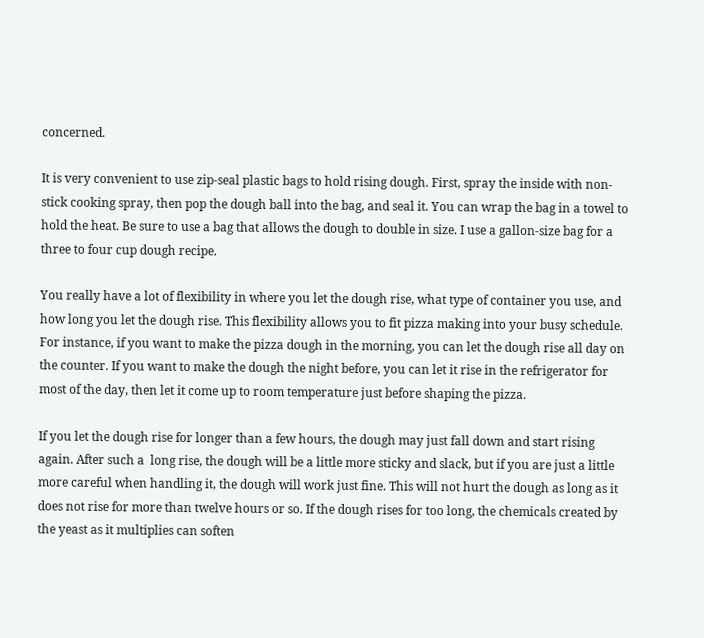concerned.

It is very convenient to use zip-seal plastic bags to hold rising dough. First, spray the inside with non-stick cooking spray, then pop the dough ball into the bag, and seal it. You can wrap the bag in a towel to hold the heat. Be sure to use a bag that allows the dough to double in size. I use a gallon-size bag for a three to four cup dough recipe.

You really have a lot of flexibility in where you let the dough rise, what type of container you use, and how long you let the dough rise. This flexibility allows you to fit pizza making into your busy schedule. For instance, if you want to make the pizza dough in the morning, you can let the dough rise all day on the counter. If you want to make the dough the night before, you can let it rise in the refrigerator for most of the day, then let it come up to room temperature just before shaping the pizza.

If you let the dough rise for longer than a few hours, the dough may just fall down and start rising again. After such a  long rise, the dough will be a little more sticky and slack, but if you are just a little more careful when handling it, the dough will work just fine. This will not hurt the dough as long as it does not rise for more than twelve hours or so. If the dough rises for too long, the chemicals created by the yeast as it multiplies can soften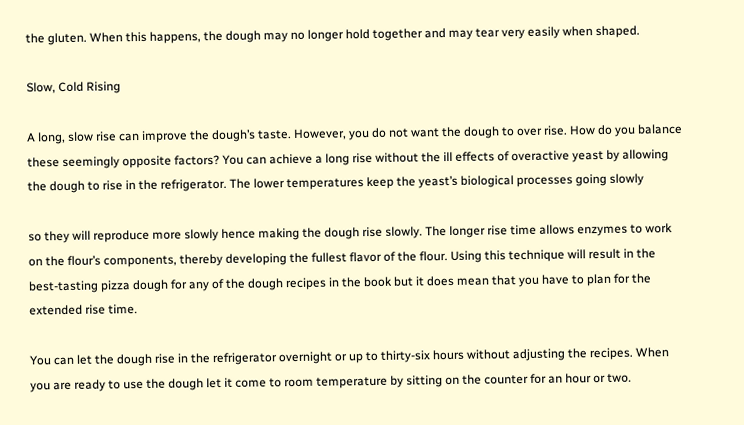the gluten. When this happens, the dough may no longer hold together and may tear very easily when shaped.

Slow, Cold Rising

A long, slow rise can improve the dough’s taste. However, you do not want the dough to over rise. How do you balance these seemingly opposite factors? You can achieve a long rise without the ill effects of overactive yeast by allowing the dough to rise in the refrigerator. The lower temperatures keep the yeast’s biological processes going slowly

so they will reproduce more slowly hence making the dough rise slowly. The longer rise time allows enzymes to work on the flour’s components, thereby developing the fullest flavor of the flour. Using this technique will result in the best-tasting pizza dough for any of the dough recipes in the book but it does mean that you have to plan for the extended rise time.

You can let the dough rise in the refrigerator overnight or up to thirty-six hours without adjusting the recipes. When you are ready to use the dough let it come to room temperature by sitting on the counter for an hour or two.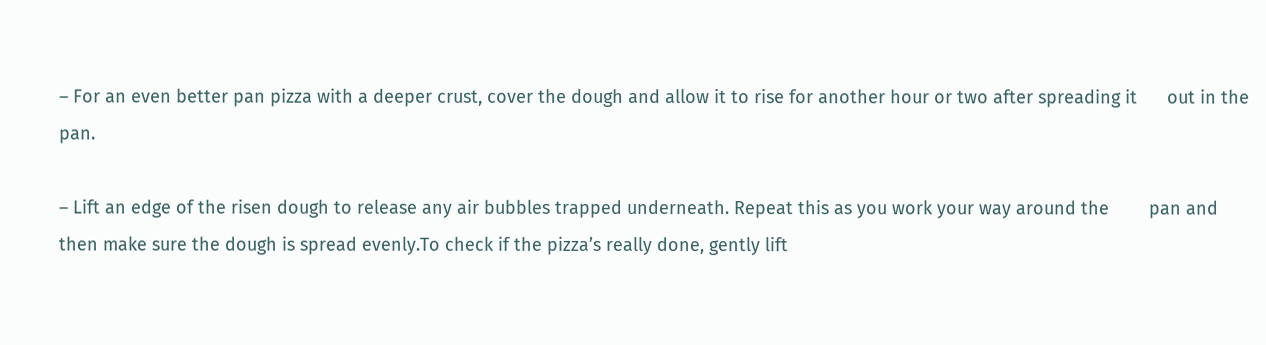– For an even better pan pizza with a deeper crust, cover the dough and allow it to rise for another hour or two after spreading it      out in the pan.

– Lift an edge of the risen dough to release any air bubbles trapped underneath. Repeat this as you work your way around the        pan and then make sure the dough is spread evenly.To check if the pizza’s really done, gently lift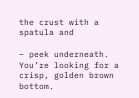the crust with a spatula and

– peek underneath. You’re looking for a crisp, golden brown bottom.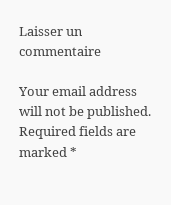Laisser un commentaire

Your email address will not be published. Required fields are marked *